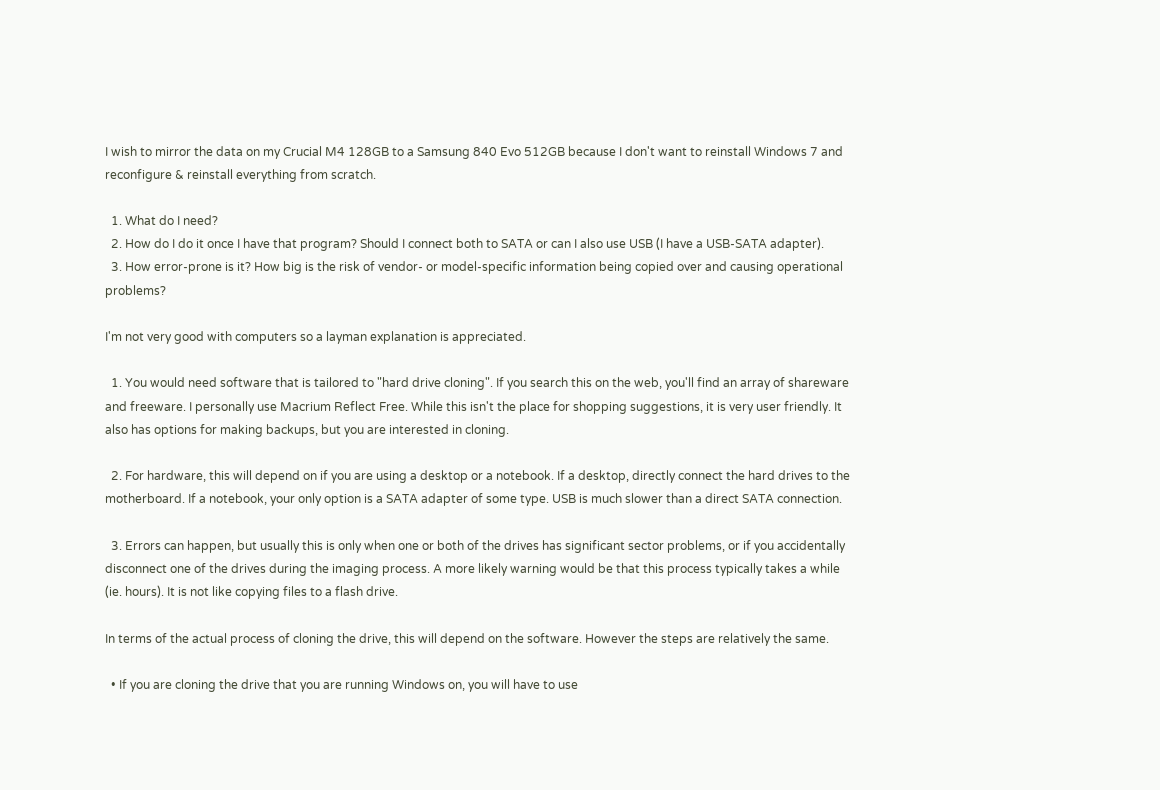I wish to mirror the data on my Crucial M4 128GB to a Samsung 840 Evo 512GB because I don't want to reinstall Windows 7 and reconfigure & reinstall everything from scratch.

  1. What do I need?
  2. How do I do it once I have that program? Should I connect both to SATA or can I also use USB (I have a USB-SATA adapter).
  3. How error-prone is it? How big is the risk of vendor- or model-specific information being copied over and causing operational problems?

I'm not very good with computers so a layman explanation is appreciated.

  1. You would need software that is tailored to "hard drive cloning". If you search this on the web, you'll find an array of shareware and freeware. I personally use Macrium Reflect Free. While this isn't the place for shopping suggestions, it is very user friendly. It also has options for making backups, but you are interested in cloning.

  2. For hardware, this will depend on if you are using a desktop or a notebook. If a desktop, directly connect the hard drives to the motherboard. If a notebook, your only option is a SATA adapter of some type. USB is much slower than a direct SATA connection.

  3. Errors can happen, but usually this is only when one or both of the drives has significant sector problems, or if you accidentally disconnect one of the drives during the imaging process. A more likely warning would be that this process typically takes a while (ie. hours). It is not like copying files to a flash drive.

In terms of the actual process of cloning the drive, this will depend on the software. However the steps are relatively the same.

  • If you are cloning the drive that you are running Windows on, you will have to use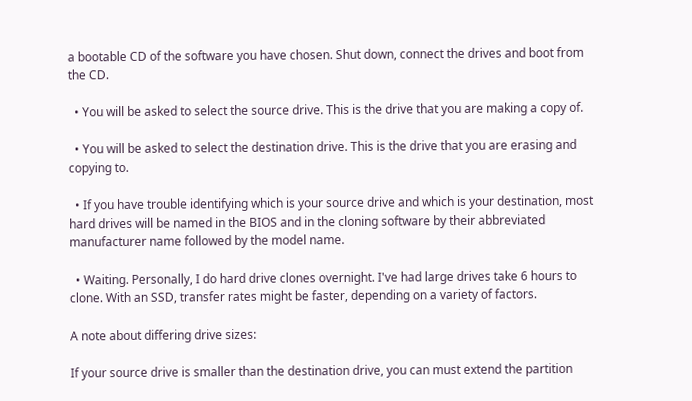a bootable CD of the software you have chosen. Shut down, connect the drives and boot from the CD.

  • You will be asked to select the source drive. This is the drive that you are making a copy of.

  • You will be asked to select the destination drive. This is the drive that you are erasing and copying to.

  • If you have trouble identifying which is your source drive and which is your destination, most hard drives will be named in the BIOS and in the cloning software by their abbreviated manufacturer name followed by the model name.

  • Waiting. Personally, I do hard drive clones overnight. I've had large drives take 6 hours to clone. With an SSD, transfer rates might be faster, depending on a variety of factors.

A note about differing drive sizes:

If your source drive is smaller than the destination drive, you can must extend the partition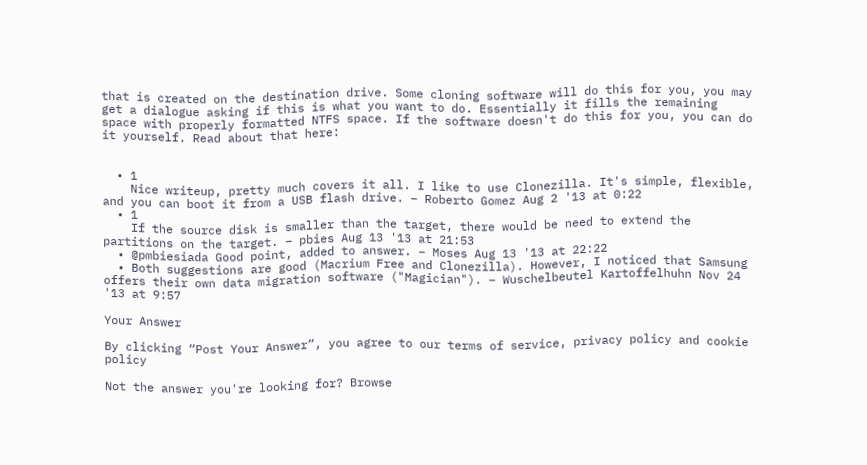that is created on the destination drive. Some cloning software will do this for you, you may get a dialogue asking if this is what you want to do. Essentially it fills the remaining space with properly formatted NTFS space. If the software doesn't do this for you, you can do it yourself. Read about that here:


  • 1
    Nice writeup, pretty much covers it all. I like to use Clonezilla. It's simple, flexible, and you can boot it from a USB flash drive. – Roberto Gomez Aug 2 '13 at 0:22
  • 1
    If the source disk is smaller than the target, there would be need to extend the partitions on the target. – pbies Aug 13 '13 at 21:53
  • @pmbiesiada Good point, added to answer. – Moses Aug 13 '13 at 22:22
  • Both suggestions are good (Macrium Free and Clonezilla). However, I noticed that Samsung offers their own data migration software ("Magician"). – Wuschelbeutel Kartoffelhuhn Nov 24 '13 at 9:57

Your Answer

By clicking “Post Your Answer”, you agree to our terms of service, privacy policy and cookie policy

Not the answer you're looking for? Browse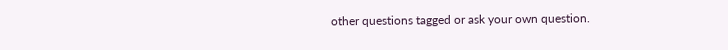other questions tagged or ask your own question.